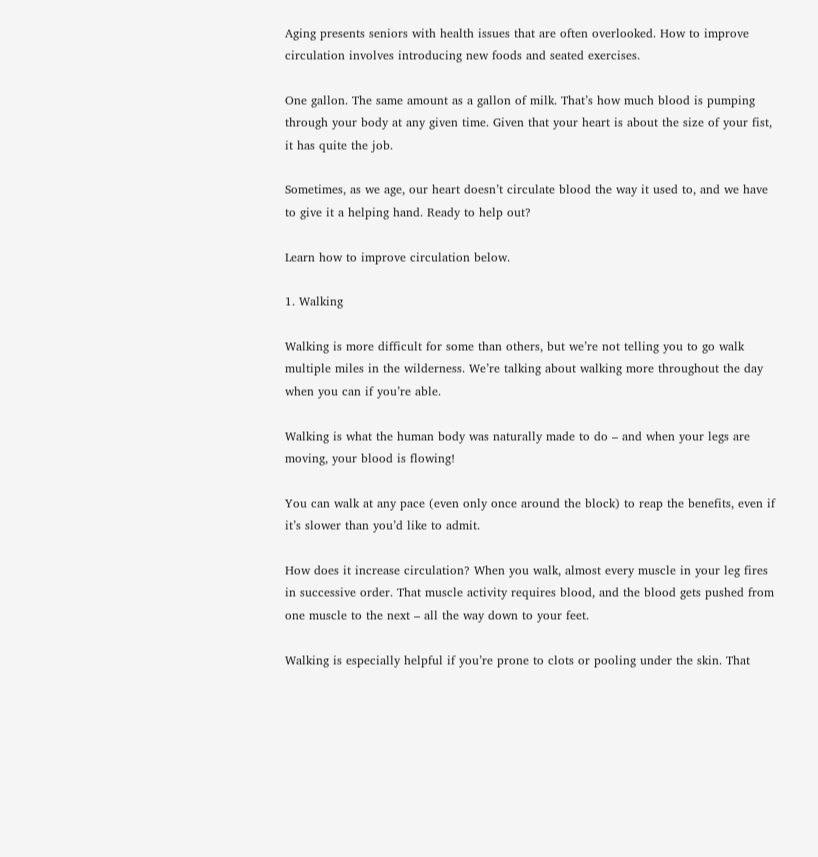Aging presents seniors with health issues that are often overlooked. How to improve circulation involves introducing new foods and seated exercises.

One gallon. The same amount as a gallon of milk. That’s how much blood is pumping through your body at any given time. Given that your heart is about the size of your fist, it has quite the job.

Sometimes, as we age, our heart doesn’t circulate blood the way it used to, and we have to give it a helping hand. Ready to help out?

Learn how to improve circulation below.

1. Walking

Walking is more difficult for some than others, but we’re not telling you to go walk multiple miles in the wilderness. We’re talking about walking more throughout the day when you can if you’re able.

Walking is what the human body was naturally made to do – and when your legs are moving, your blood is flowing!

You can walk at any pace (even only once around the block) to reap the benefits, even if it’s slower than you’d like to admit.

How does it increase circulation? When you walk, almost every muscle in your leg fires in successive order. That muscle activity requires blood, and the blood gets pushed from one muscle to the next – all the way down to your feet.

Walking is especially helpful if you’re prone to clots or pooling under the skin. That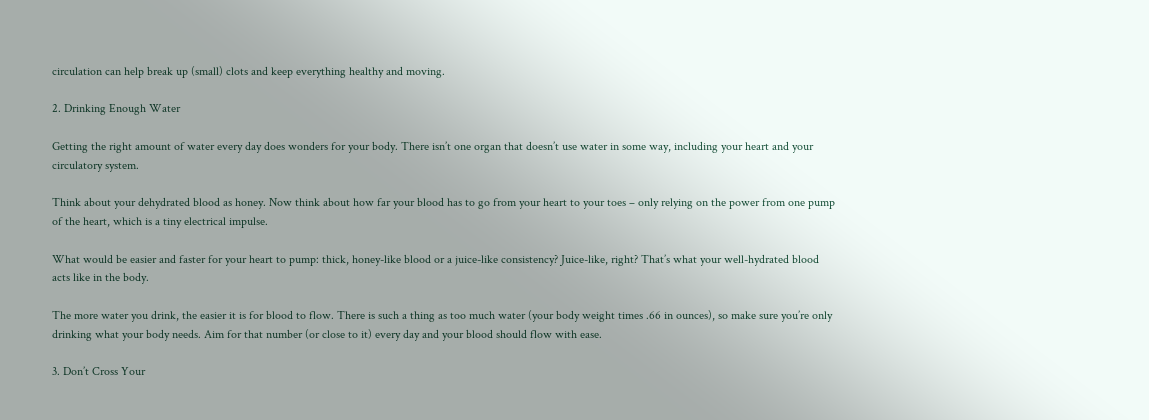circulation can help break up (small) clots and keep everything healthy and moving.

2. Drinking Enough Water

Getting the right amount of water every day does wonders for your body. There isn’t one organ that doesn’t use water in some way, including your heart and your circulatory system.

Think about your dehydrated blood as honey. Now think about how far your blood has to go from your heart to your toes – only relying on the power from one pump of the heart, which is a tiny electrical impulse.

What would be easier and faster for your heart to pump: thick, honey-like blood or a juice-like consistency? Juice-like, right? That’s what your well-hydrated blood acts like in the body.

The more water you drink, the easier it is for blood to flow. There is such a thing as too much water (your body weight times .66 in ounces), so make sure you’re only drinking what your body needs. Aim for that number (or close to it) every day and your blood should flow with ease.

3. Don’t Cross Your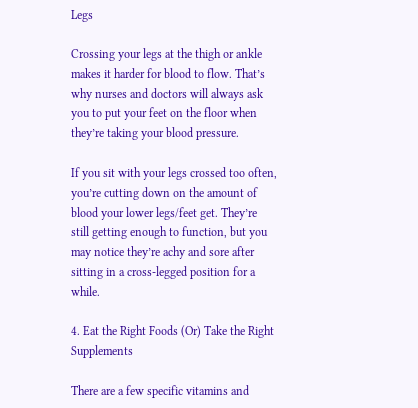Legs

Crossing your legs at the thigh or ankle makes it harder for blood to flow. That’s why nurses and doctors will always ask you to put your feet on the floor when they’re taking your blood pressure.

If you sit with your legs crossed too often, you’re cutting down on the amount of blood your lower legs/feet get. They’re still getting enough to function, but you may notice they’re achy and sore after sitting in a cross-legged position for a while.

4. Eat the Right Foods (Or) Take the Right Supplements

There are a few specific vitamins and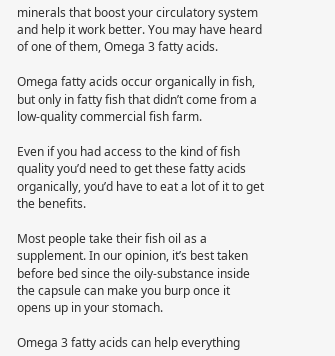minerals that boost your circulatory system and help it work better. You may have heard of one of them, Omega 3 fatty acids.

Omega fatty acids occur organically in fish, but only in fatty fish that didn’t come from a low-quality commercial fish farm.

Even if you had access to the kind of fish quality you’d need to get these fatty acids organically, you’d have to eat a lot of it to get the benefits.

Most people take their fish oil as a supplement. In our opinion, it’s best taken before bed since the oily-substance inside the capsule can make you burp once it opens up in your stomach.

Omega 3 fatty acids can help everything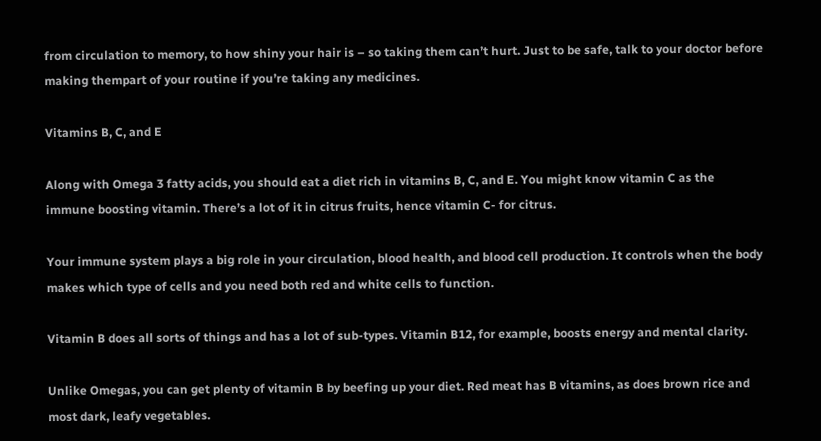from circulation to memory, to how shiny your hair is – so taking them can’t hurt. Just to be safe, talk to your doctor before making thempart of your routine if you’re taking any medicines.

Vitamins B, C, and E

Along with Omega 3 fatty acids, you should eat a diet rich in vitamins B, C, and E. You might know vitamin C as the immune boosting vitamin. There’s a lot of it in citrus fruits, hence vitamin C- for citrus.

Your immune system plays a big role in your circulation, blood health, and blood cell production. It controls when the body makes which type of cells and you need both red and white cells to function.

Vitamin B does all sorts of things and has a lot of sub-types. Vitamin B12, for example, boosts energy and mental clarity.

Unlike Omegas, you can get plenty of vitamin B by beefing up your diet. Red meat has B vitamins, as does brown rice and most dark, leafy vegetables.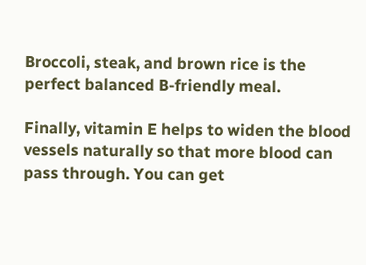Broccoli, steak, and brown rice is the perfect balanced B-friendly meal.

Finally, vitamin E helps to widen the blood vessels naturally so that more blood can pass through. You can get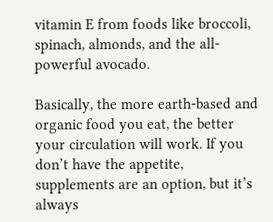vitamin E from foods like broccoli, spinach, almonds, and the all-powerful avocado.

Basically, the more earth-based and organic food you eat, the better your circulation will work. If you don’t have the appetite, supplements are an option, but it’s always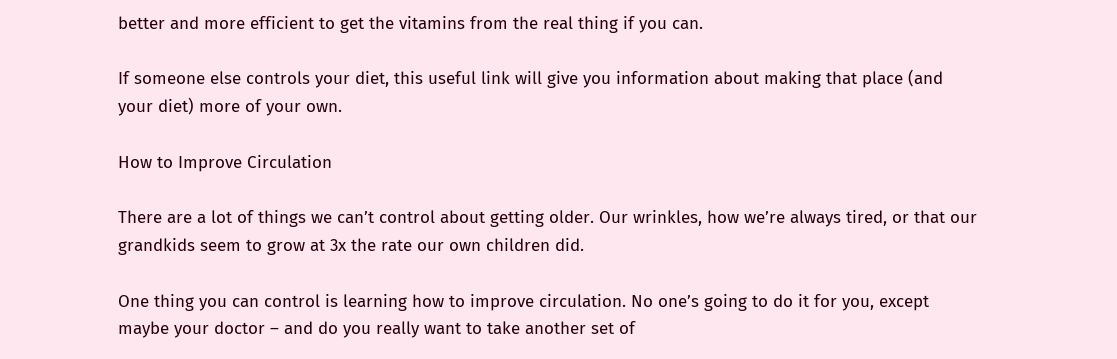better and more efficient to get the vitamins from the real thing if you can.

If someone else controls your diet, this useful link will give you information about making that place (and your diet) more of your own.

How to Improve Circulation

There are a lot of things we can’t control about getting older. Our wrinkles, how we’re always tired, or that our grandkids seem to grow at 3x the rate our own children did.

One thing you can control is learning how to improve circulation. No one’s going to do it for you, except maybe your doctor – and do you really want to take another set of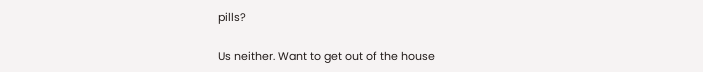pills?

Us neither. Want to get out of the house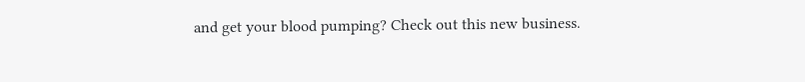and get your blood pumping? Check out this new business.